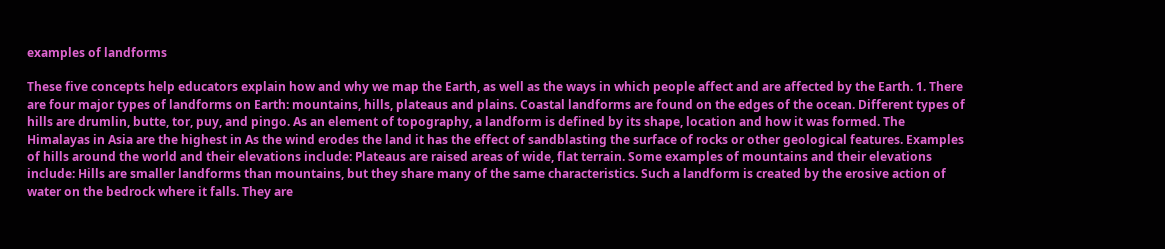examples of landforms

These five concepts help educators explain how and why we map the Earth, as well as the ways in which people affect and are affected by the Earth. 1. There are four major types of landforms on Earth: mountains, hills, plateaus and plains. Coastal landforms are found on the edges of the ocean. Different types of hills are drumlin, butte, tor, puy, and pingo. As an element of topography, a landform is defined by its shape, location and how it was formed. The Himalayas in Asia are the highest in As the wind erodes the land it has the effect of sandblasting the surface of rocks or other geological features. Examples of hills around the world and their elevations include: Plateaus are raised areas of wide, flat terrain. Some examples of mountains and their elevations include: Hills are smaller landforms than mountains, but they share many of the same characteristics. Such a landform is created by the erosive action of water on the bedrock where it falls. They are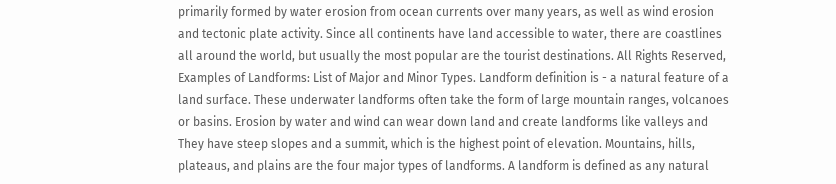primarily formed by water erosion from ocean currents over many years, as well as wind erosion and tectonic plate activity. Since all continents have land accessible to water, there are coastlines all around the world, but usually the most popular are the tourist destinations. All Rights Reserved, Examples of Landforms: List of Major and Minor Types. Landform definition is - a natural feature of a land surface. These underwater landforms often take the form of large mountain ranges, volcanoes or basins. Erosion by water and wind can wear down land and create landforms like valleys and They have steep slopes and a summit, which is the highest point of elevation. Mountains, hills, plateaus, and plains are the four major types of landforms. A landform is defined as any natural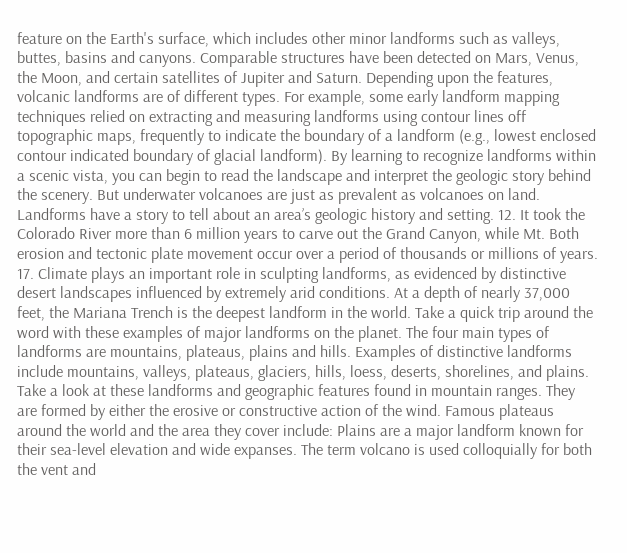feature on the Earth's surface, which includes other minor landforms such as valleys, buttes, basins and canyons. Comparable structures have been detected on Mars, Venus, the Moon, and certain satellites of Jupiter and Saturn. Depending upon the features, volcanic landforms are of different types. For example, some early landform mapping techniques relied on extracting and measuring landforms using contour lines off topographic maps, frequently to indicate the boundary of a landform (e.g., lowest enclosed contour indicated boundary of glacial landform). By learning to recognize landforms within a scenic vista, you can begin to read the landscape and interpret the geologic story behind the scenery. But underwater volcanoes are just as prevalent as volcanoes on land. Landforms have a story to tell about an area’s geologic history and setting. 12. It took the Colorado River more than 6 million years to carve out the Grand Canyon, while Mt. Both erosion and tectonic plate movement occur over a period of thousands or millions of years. 17. Climate plays an important role in sculpting landforms, as evidenced by distinctive desert landscapes influenced by extremely arid conditions. At a depth of nearly 37,000 feet, the Mariana Trench is the deepest landform in the world. Take a quick trip around the word with these examples of major landforms on the planet. The four main types of landforms are mountains, plateaus, plains and hills. Examples of distinctive landforms include mountains, valleys, plateaus, glaciers, hills, loess, deserts, shorelines, and plains. Take a look at these landforms and geographic features found in mountain ranges. They are formed by either the erosive or constructive action of the wind. Famous plateaus around the world and the area they cover include: Plains are a major landform known for their sea-level elevation and wide expanses. The term volcano is used colloquially for both the vent and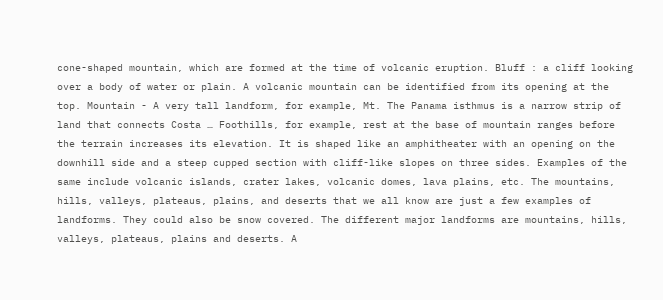cone-shaped mountain, which are formed at the time of volcanic eruption. Bluff : a cliff looking over a body of water or plain. A volcanic mountain can be identified from its opening at the top. Mountain - A very tall landform, for example, Mt. The Panama isthmus is a narrow strip of land that connects Costa … Foothills, for example, rest at the base of mountain ranges before the terrain increases its elevation. It is shaped like an amphitheater with an opening on the downhill side and a steep cupped section with cliff-like slopes on three sides. Examples of the same include volcanic islands, crater lakes, volcanic domes, lava plains, etc. The mountains, hills, valleys, plateaus, plains, and deserts that we all know are just a few examples of landforms. They could also be snow covered. The different major landforms are mountains, hills, valleys, plateaus, plains and deserts. A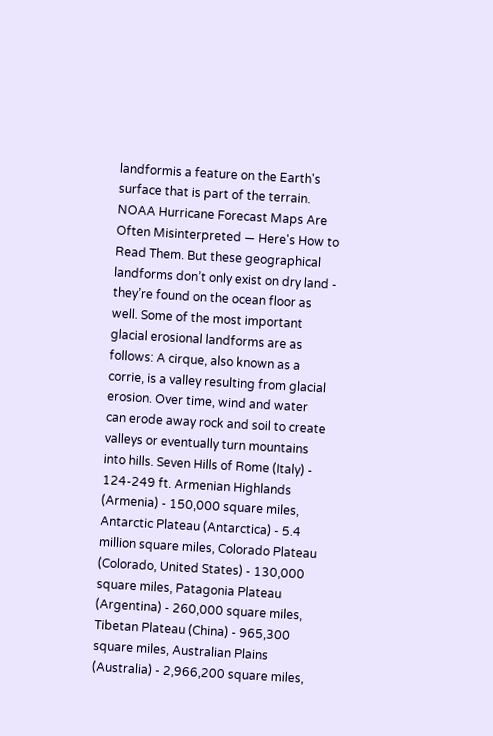landformis a feature on the Earth's surface that is part of the terrain. NOAA Hurricane Forecast Maps Are Often Misinterpreted — Here's How to Read Them. But these geographical landforms don’t only exist on dry land - they’re found on the ocean floor as well. Some of the most important glacial erosional landforms are as follows: A cirque, also known as a corrie, is a valley resulting from glacial erosion. Over time, wind and water can erode away rock and soil to create valleys or eventually turn mountains into hills. Seven Hills of Rome (Italy) - 124-249 ft. Armenian Highlands (Armenia) - 150,000 square miles, Antarctic Plateau (Antarctica) - 5.4 million square miles, Colorado Plateau (Colorado, United States) - 130,000 square miles, Patagonia Plateau (Argentina) - 260,000 square miles, Tibetan Plateau (China) - 965,300 square miles, Australian Plains (Australia) - 2,966,200 square miles,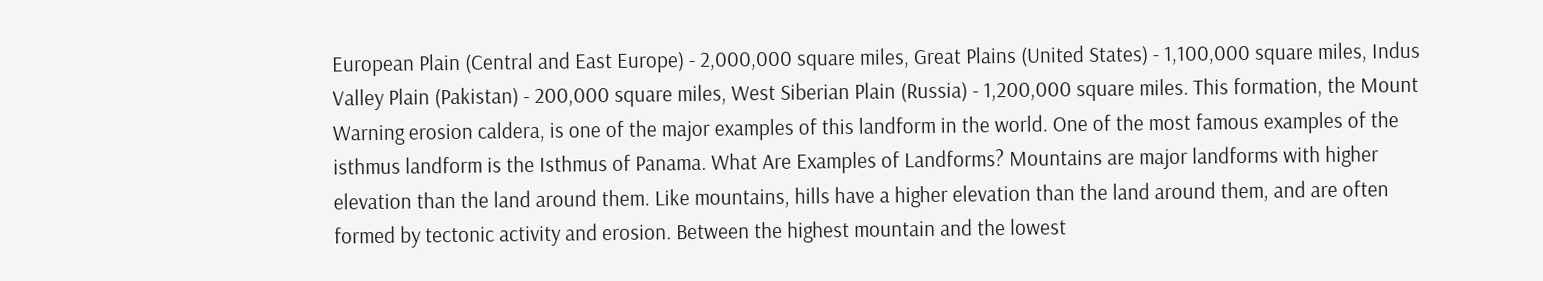European Plain (Central and East Europe) - 2,000,000 square miles, Great Plains (United States) - 1,100,000 square miles, Indus Valley Plain (Pakistan) - 200,000 square miles, West Siberian Plain (Russia) - 1,200,000 square miles. This formation, the Mount Warning erosion caldera, is one of the major examples of this landform in the world. One of the most famous examples of the isthmus landform is the Isthmus of Panama. What Are Examples of Landforms? Mountains are major landforms with higher elevation than the land around them. Like mountains, hills have a higher elevation than the land around them, and are often formed by tectonic activity and erosion. Between the highest mountain and the lowest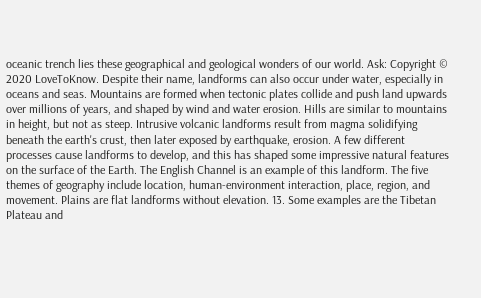oceanic trench lies these geographical and geological wonders of our world. Ask: Copyright © 2020 LoveToKnow. Despite their name, landforms can also occur under water, especially in oceans and seas. Mountains are formed when tectonic plates collide and push land upwards over millions of years, and shaped by wind and water erosion. Hills are similar to mountains in height, but not as steep. Intrusive volcanic landforms result from magma solidifying beneath the earth's crust, then later exposed by earthquake, erosion. A few different processes cause landforms to develop, and this has shaped some impressive natural features on the surface of the Earth. The English Channel is an example of this landform. The five themes of geography include location, human-environment interaction, place, region, and movement. Plains are flat landforms without elevation. 13. Some examples are the Tibetan Plateau and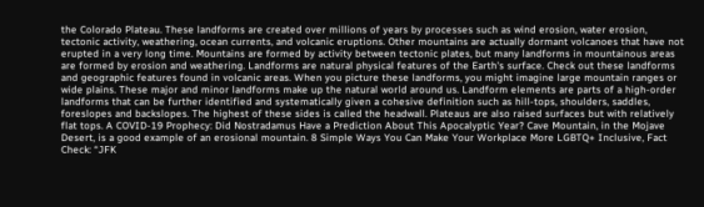the Colorado Plateau. These landforms are created over millions of years by processes such as wind erosion, water erosion, tectonic activity, weathering, ocean currents, and volcanic eruptions. Other mountains are actually dormant volcanoes that have not erupted in a very long time. Mountains are formed by activity between tectonic plates, but many landforms in mountainous areas are formed by erosion and weathering. Landforms are natural physical features of the Earth's surface. Check out these landforms and geographic features found in volcanic areas. When you picture these landforms, you might imagine large mountain ranges or wide plains. These major and minor landforms make up the natural world around us. Landform elements are parts of a high-order landforms that can be further identified and systematically given a cohesive definition such as hill-tops, shoulders, saddles, foreslopes and backslopes. The highest of these sides is called the headwall. Plateaus are also raised surfaces but with relatively flat tops. A COVID-19 Prophecy: Did Nostradamus Have a Prediction About This Apocalyptic Year? Cave Mountain, in the Mojave Desert, is a good example of an erosional mountain. 8 Simple Ways You Can Make Your Workplace More LGBTQ+ Inclusive, Fact Check: “JFK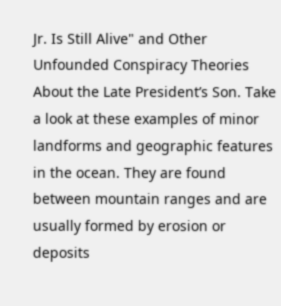Jr. Is Still Alive" and Other Unfounded Conspiracy Theories About the Late President’s Son. Take a look at these examples of minor landforms and geographic features in the ocean. They are found between mountain ranges and are usually formed by erosion or deposits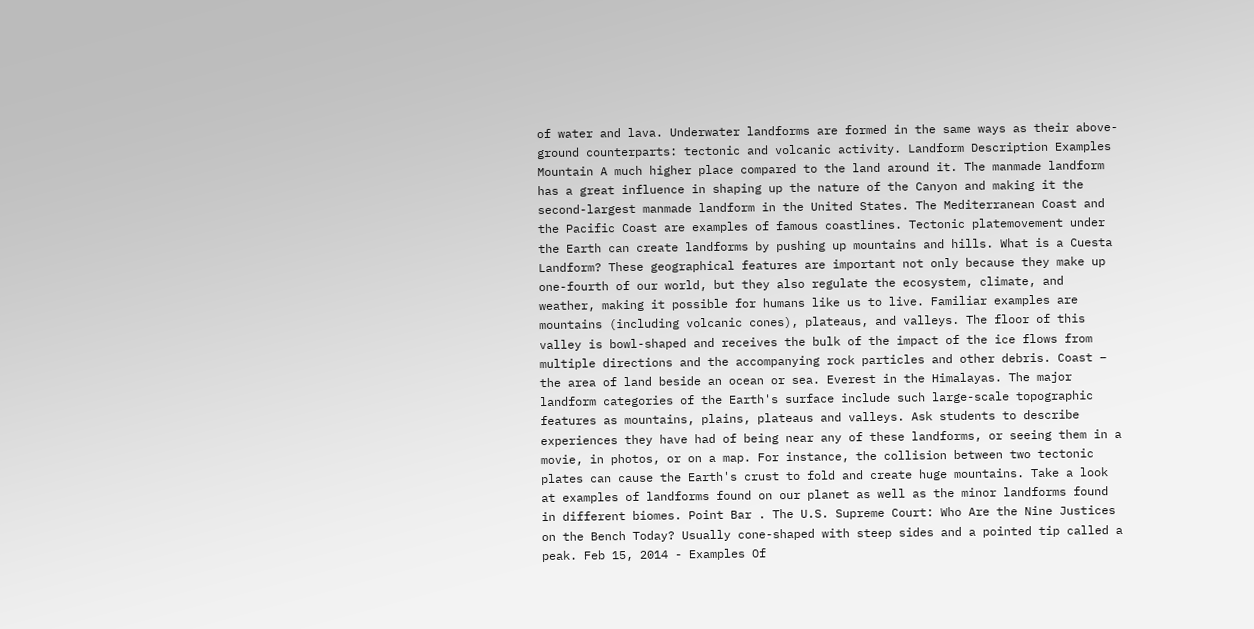of water and lava. Underwater landforms are formed in the same ways as their above-ground counterparts: tectonic and volcanic activity. Landform Description Examples Mountain A much higher place compared to the land around it. The manmade landform has a great influence in shaping up the nature of the Canyon and making it the second-largest manmade landform in the United States. The Mediterranean Coast and the Pacific Coast are examples of famous coastlines. Tectonic platemovement under the Earth can create landforms by pushing up mountains and hills. What is a Cuesta Landform? These geographical features are important not only because they make up one-fourth of our world, but they also regulate the ecosystem, climate, and weather, making it possible for humans like us to live. Familiar examples are mountains (including volcanic cones), plateaus, and valleys. The floor of this valley is bowl-shaped and receives the bulk of the impact of the ice flows from multiple directions and the accompanying rock particles and other debris. Coast – the area of land beside an ocean or sea. Everest in the Himalayas. The major landform categories of the Earth's surface include such large-scale topographic features as mountains, plains, plateaus and valleys. Ask students to describe experiences they have had of being near any of these landforms, or seeing them in a movie, in photos, or on a map. For instance, the collision between two tectonic plates can cause the Earth's crust to fold and create huge mountains. Take a look at examples of landforms found on our planet as well as the minor landforms found in different biomes. Point Bar . The U.S. Supreme Court: Who Are the Nine Justices on the Bench Today? Usually cone-shaped with steep sides and a pointed tip called a peak. Feb 15, 2014 - Examples Of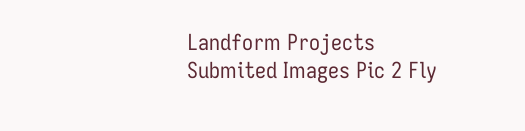Landform Projects Submited Images Pic 2 Fly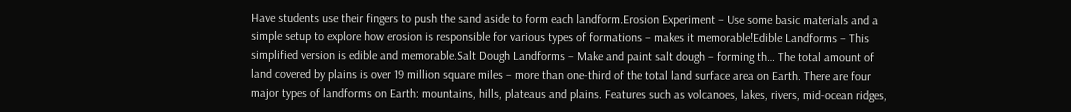Have students use their fingers to push the sand aside to form each landform.Erosion Experiment – Use some basic materials and a simple setup to explore how erosion is responsible for various types of formations – makes it memorable!Edible Landforms – This simplified version is edible and memorable.Salt Dough Landforms – Make and paint salt dough – forming th… The total amount of land covered by plains is over 19 million square miles – more than one-third of the total land surface area on Earth. There are four major types of landforms on Earth: mountains, hills, plateaus and plains. Features such as volcanoes, lakes, rivers, mid-ocean ridges,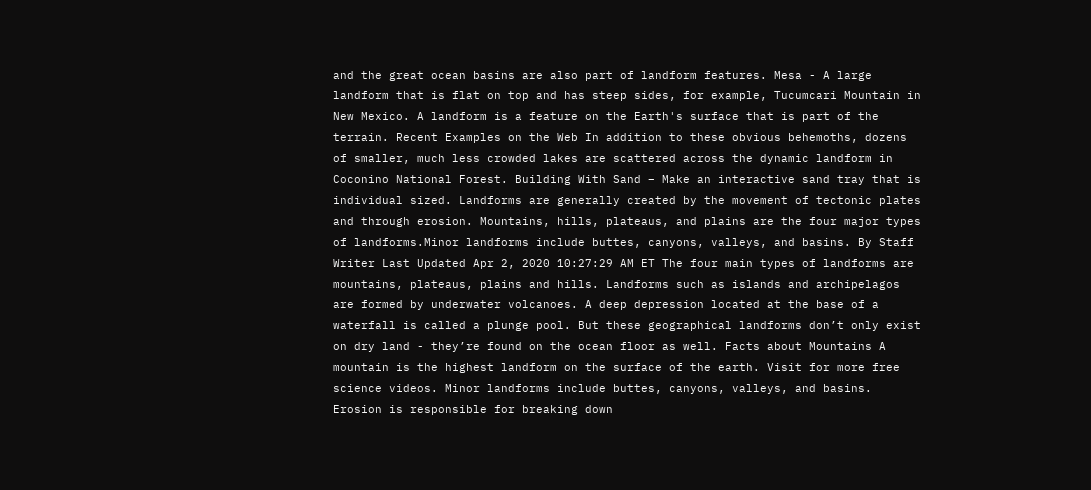and the great ocean basins are also part of landform features. Mesa - A large landform that is flat on top and has steep sides, for example, Tucumcari Mountain in New Mexico. A landform is a feature on the Earth's surface that is part of the terrain. Recent Examples on the Web In addition to these obvious behemoths, dozens of smaller, much less crowded lakes are scattered across the dynamic landform in Coconino National Forest. Building With Sand – Make an interactive sand tray that is individual sized. Landforms are generally created by the movement of tectonic plates and through erosion. Mountains, hills, plateaus, and plains are the four major types of landforms.Minor landforms include buttes, canyons, valleys, and basins. By Staff Writer Last Updated Apr 2, 2020 10:27:29 AM ET The four main types of landforms are mountains, plateaus, plains and hills. Landforms such as islands and archipelagos are formed by underwater volcanoes. A deep depression located at the base of a waterfall is called a plunge pool. But these geographical landforms don’t only exist on dry land - they’re found on the ocean floor as well. Facts about Mountains A mountain is the highest landform on the surface of the earth. Visit for more free science videos. Minor landforms include buttes, canyons, valleys, and basins. Erosion is responsible for breaking down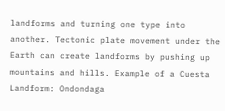landforms and turning one type into another. Tectonic plate movement under the Earth can create landforms by pushing up mountains and hills. Example of a Cuesta Landform: Ondondaga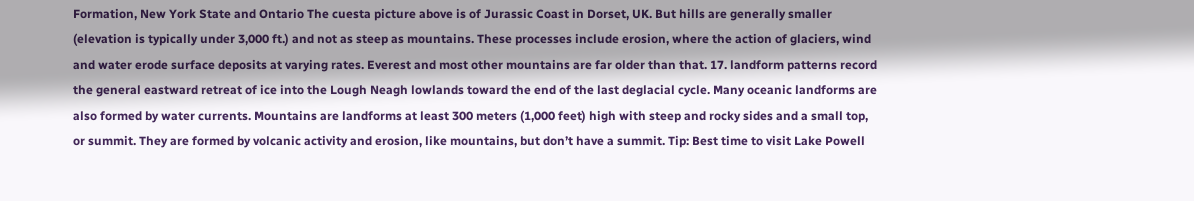Formation, New York State and Ontario The cuesta picture above is of Jurassic Coast in Dorset, UK. But hills are generally smaller (elevation is typically under 3,000 ft.) and not as steep as mountains. These processes include erosion, where the action of glaciers, wind and water erode surface deposits at varying rates. Everest and most other mountains are far older than that. 17. landform patterns record the general eastward retreat of ice into the Lough Neagh lowlands toward the end of the last deglacial cycle. Many oceanic landforms are also formed by water currents. Mountains are landforms at least 300 meters (1,000 feet) high with steep and rocky sides and a small top, or summit. They are formed by volcanic activity and erosion, like mountains, but don’t have a summit. Tip: Best time to visit Lake Powell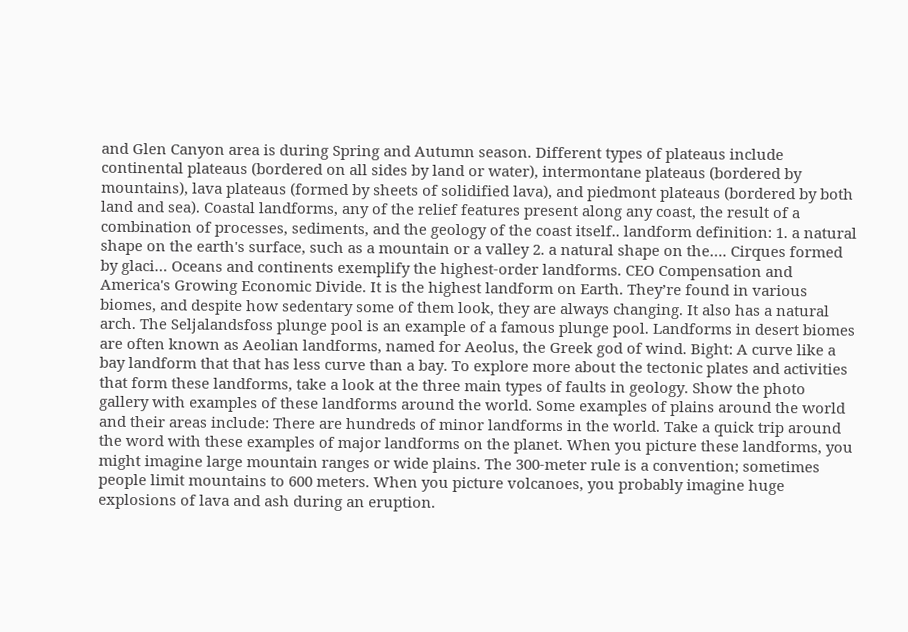and Glen Canyon area is during Spring and Autumn season. Different types of plateaus include continental plateaus (bordered on all sides by land or water), intermontane plateaus (bordered by mountains), lava plateaus (formed by sheets of solidified lava), and piedmont plateaus (bordered by both land and sea). Coastal landforms, any of the relief features present along any coast, the result of a combination of processes, sediments, and the geology of the coast itself.. landform definition: 1. a natural shape on the earth's surface, such as a mountain or a valley 2. a natural shape on the…. Cirques formed by glaci… Oceans and continents exemplify the highest-order landforms. CEO Compensation and America's Growing Economic Divide. It is the highest landform on Earth. They’re found in various biomes, and despite how sedentary some of them look, they are always changing. It also has a natural arch. The Seljalandsfoss plunge pool is an example of a famous plunge pool. Landforms in desert biomes are often known as Aeolian landforms, named for Aeolus, the Greek god of wind. Bight: A curve like a bay landform that that has less curve than a bay. To explore more about the tectonic plates and activities that form these landforms, take a look at the three main types of faults in geology. Show the photo gallery with examples of these landforms around the world. Some examples of plains around the world and their areas include: There are hundreds of minor landforms in the world. Take a quick trip around the word with these examples of major landforms on the planet. When you picture these landforms, you might imagine large mountain ranges or wide plains. The 300-meter rule is a convention; sometimes people limit mountains to 600 meters. When you picture volcanoes, you probably imagine huge explosions of lava and ash during an eruption.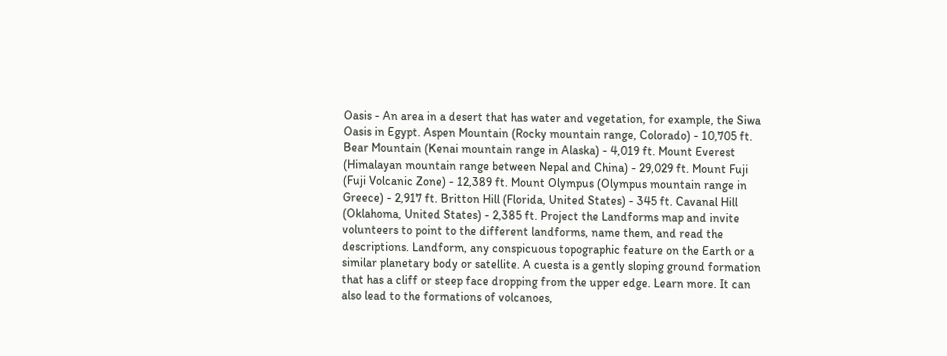Oasis - An area in a desert that has water and vegetation, for example, the Siwa Oasis in Egypt. Aspen Mountain (Rocky mountain range, Colorado) - 10,705 ft. Bear Mountain (Kenai mountain range in Alaska) - 4,019 ft. Mount Everest (Himalayan mountain range between Nepal and China) - 29,029 ft. Mount Fuji (Fuji Volcanic Zone) - 12,389 ft. Mount Olympus (Olympus mountain range in Greece) - 2,917 ft. Britton Hill (Florida, United States) - 345 ft. Cavanal Hill (Oklahoma, United States) - 2,385 ft. Project the Landforms map and invite volunteers to point to the different landforms, name them, and read the descriptions. Landform, any conspicuous topographic feature on the Earth or a similar planetary body or satellite. A cuesta is a gently sloping ground formation that has a cliff or steep face dropping from the upper edge. Learn more. It can also lead to the formations of volcanoes,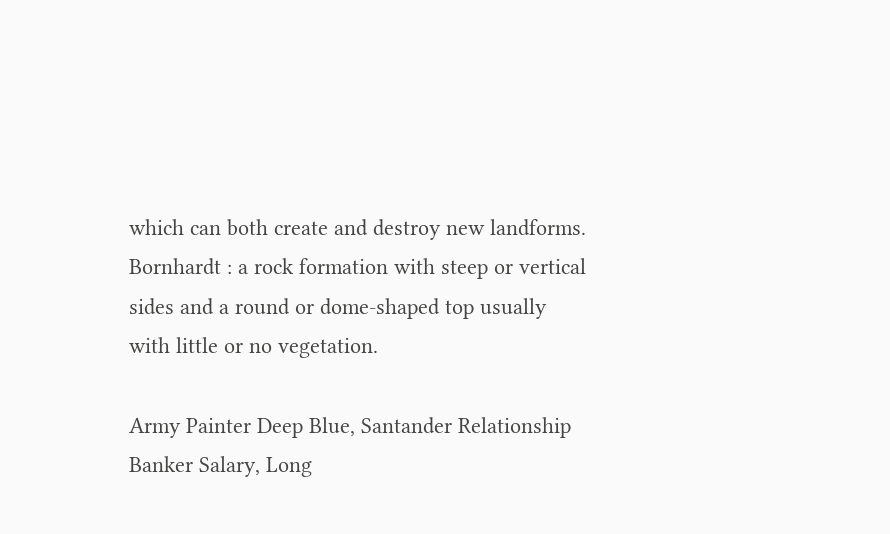which can both create and destroy new landforms. Bornhardt : a rock formation with steep or vertical sides and a round or dome-shaped top usually with little or no vegetation.

Army Painter Deep Blue, Santander Relationship Banker Salary, Long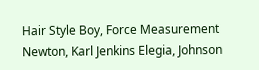Hair Style Boy, Force Measurement Newton, Karl Jenkins Elegia, Johnson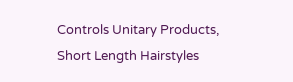Controls Unitary Products, Short Length Hairstyles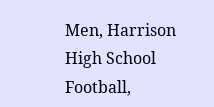Men, Harrison High School Football,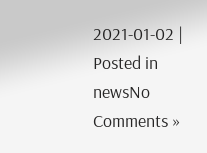2021-01-02 | Posted in newsNo Comments »